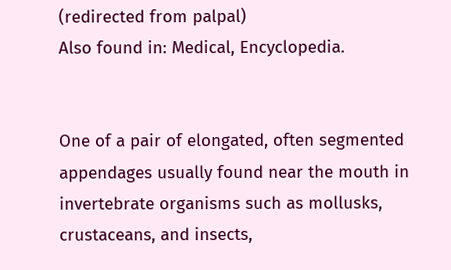(redirected from palpal)
Also found in: Medical, Encyclopedia.


One of a pair of elongated, often segmented appendages usually found near the mouth in invertebrate organisms such as mollusks, crustaceans, and insects,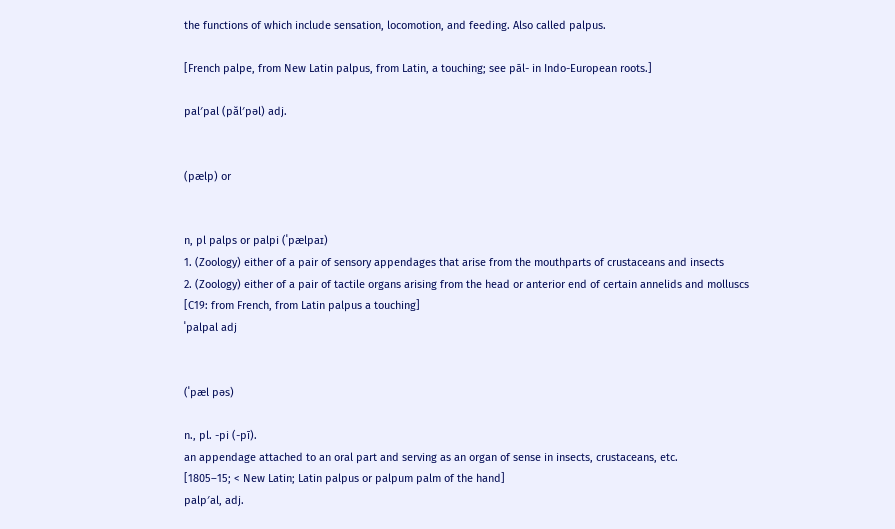the functions of which include sensation, locomotion, and feeding. Also called palpus.

[French palpe, from New Latin palpus, from Latin, a touching; see pāl- in Indo-European roots.]

pal′pal (păl′pəl) adj.


(pælp) or


n, pl palps or palpi (ˈpælpaɪ)
1. (Zoology) either of a pair of sensory appendages that arise from the mouthparts of crustaceans and insects
2. (Zoology) either of a pair of tactile organs arising from the head or anterior end of certain annelids and molluscs
[C19: from French, from Latin palpus a touching]
ˈpalpal adj


(ˈpæl pəs)

n., pl. -pi (-pī).
an appendage attached to an oral part and serving as an organ of sense in insects, crustaceans, etc.
[1805–15; < New Latin; Latin palpus or palpum palm of the hand]
palp′al, adj.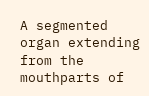A segmented organ extending from the mouthparts of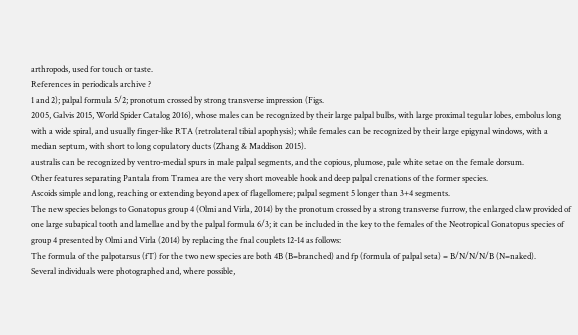arthropods, used for touch or taste.
References in periodicals archive ?
1 and 2); palpal formula 5/2; pronotum crossed by strong transverse impression (Figs.
2005, Galvis 2015, World Spider Catalog 2016), whose males can be recognized by their large palpal bulbs, with large proximal tegular lobes, embolus long with a wide spiral, and usually finger-like RTA (retrolateral tibial apophysis); while females can be recognized by their large epigynal windows, with a median septum, with short to long copulatory ducts (Zhang & Maddison 2015).
australis can be recognized by ventro-medial spurs in male palpal segments, and the copious, plumose, pale white setae on the female dorsum.
Other features separating Pantala from Tramea are the very short moveable hook and deep palpal crenations of the former species.
Ascoids simple and long, reaching or extending beyond apex of flagellomere; palpal segment 5 longer than 3+4 segments.
The new species belongs to Gonatopus group 4 (Olmi and Virla, 2014) by the pronotum crossed by a strong transverse furrow, the enlarged claw provided of one large subapical tooth and lamellae and by the palpal formula 6/3; it can be included in the key to the females of the Neotropical Gonatopus species of group 4 presented by Olmi and Virla (2014) by replacing the fnal couplets 12-14 as follows:
The formula of the palpotarsus (fT) for the two new species are both 4B (B=branched) and fp (formula of palpal seta) = B/N/N/N/B (N=naked).
Several individuals were photographed and, where possible,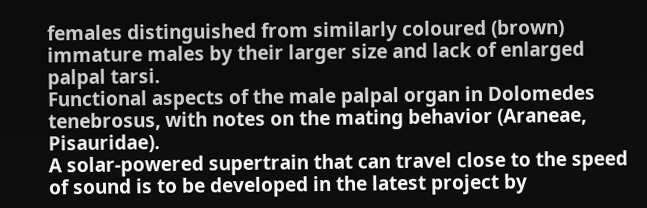females distinguished from similarly coloured (brown) immature males by their larger size and lack of enlarged palpal tarsi.
Functional aspects of the male palpal organ in Dolomedes tenebrosus, with notes on the mating behavior (Araneae, Pisauridae).
A solar-powered supertrain that can travel close to the speed of sound is to be developed in the latest project by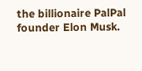the billionaire PalPal founder Elon Musk.